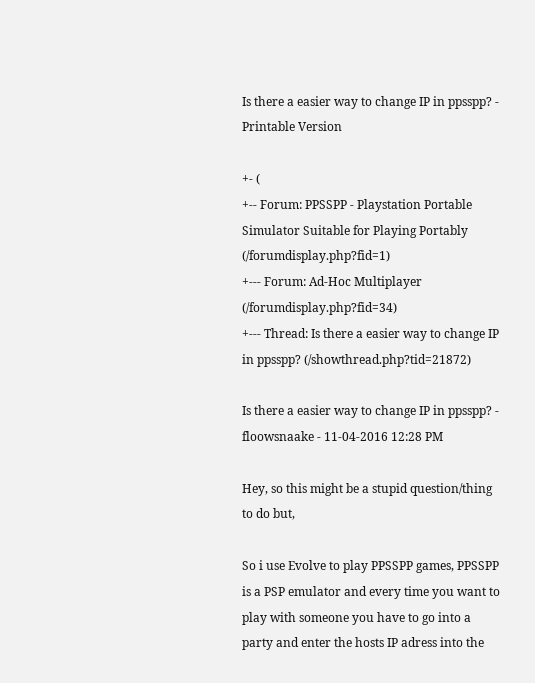Is there a easier way to change IP in ppsspp? - Printable Version

+- (
+-- Forum: PPSSPP - Playstation Portable Simulator Suitable for Playing Portably (/forumdisplay.php?fid=1)
+--- Forum: Ad-Hoc Multiplayer (/forumdisplay.php?fid=34)
+--- Thread: Is there a easier way to change IP in ppsspp? (/showthread.php?tid=21872)

Is there a easier way to change IP in ppsspp? - floowsnaake - 11-04-2016 12:28 PM

Hey, so this might be a stupid question/thing to do but,

So i use Evolve to play PPSSPP games, PPSSPP is a PSP emulator and every time you want to play with someone you have to go into a party and enter the hosts IP adress into the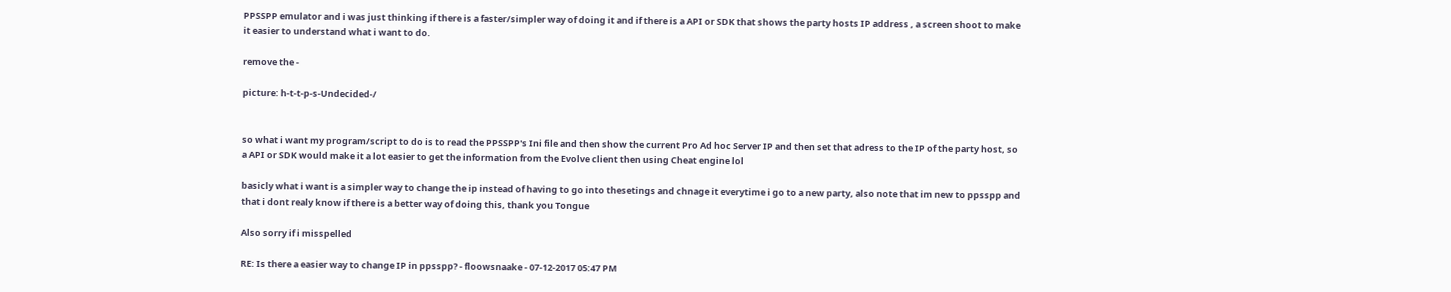PPSSPP emulator and i was just thinking if there is a faster/simpler way of doing it and if there is a API or SDK that shows the party hosts IP address , a screen shoot to make it easier to understand what i want to do.

remove the -

picture: h-t-t-p-s-Undecided-/


so what i want my program/script to do is to read the PPSSPP's Ini file and then show the current Pro Ad hoc Server IP and then set that adress to the IP of the party host, so a API or SDK would make it a lot easier to get the information from the Evolve client then using Cheat engine lol

basicly what i want is a simpler way to change the ip instead of having to go into thesetings and chnage it everytime i go to a new party, also note that im new to ppsspp and that i dont realy know if there is a better way of doing this, thank you Tongue

Also sorry if i misspelled

RE: Is there a easier way to change IP in ppsspp? - floowsnaake - 07-12-2017 05:47 PM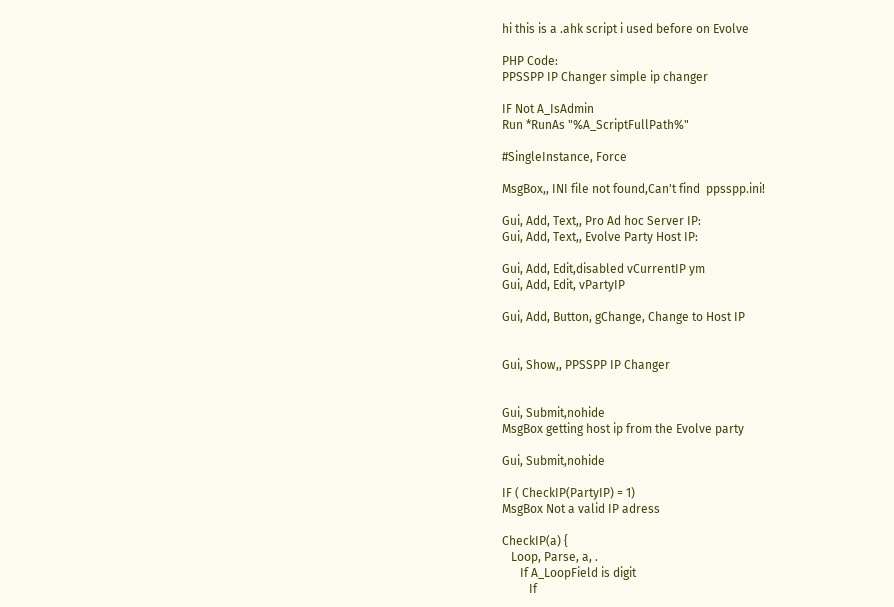hi this is a .ahk script i used before on Evolve

PHP Code:
PPSSPP IP Changer simple ip changer

IF Not A_IsAdmin
Run *RunAs "%A_ScriptFullPath%"

#SingleInstance, Force

MsgBox,, INI file not found,Can't find  ppsspp.ini!

Gui, Add, Text,, Pro Ad hoc Server IP:
Gui, Add, Text,, Evolve Party Host IP:

Gui, Add, Edit,disabled vCurrentIP ym
Gui, Add, Edit, vPartyIP

Gui, Add, Button, gChange, Change to Host IP


Gui, Show,, PPSSPP IP Changer


Gui, Submit,nohide
MsgBox getting host ip from the Evolve party

Gui, Submit,nohide

IF ( CheckIP(PartyIP) = 1)
MsgBox Not a valid IP adress

CheckIP(a) {
   Loop, Parse, a, .
      If A_LoopField is digit
         If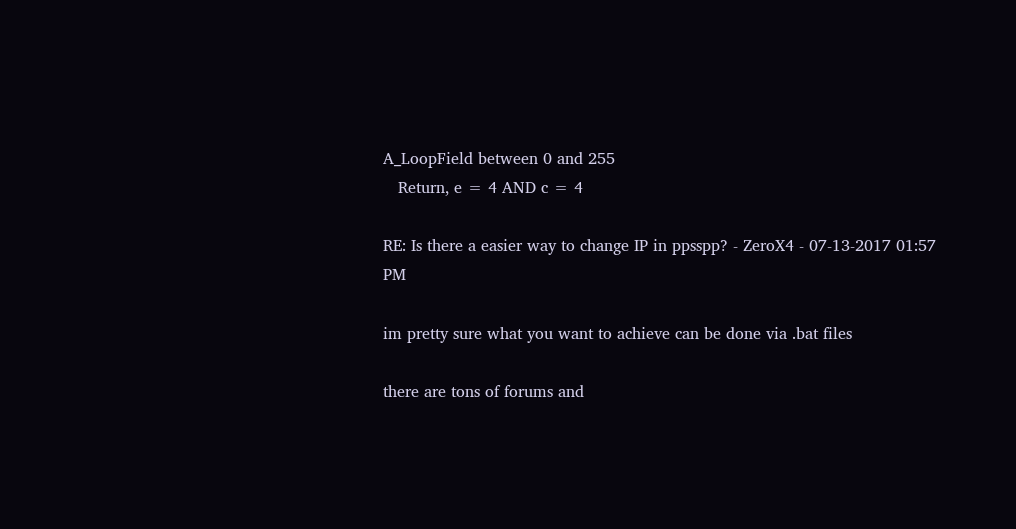A_LoopField between 0 and 255
   Return, e = 4 AND c = 4

RE: Is there a easier way to change IP in ppsspp? - ZeroX4 - 07-13-2017 01:57 PM

im pretty sure what you want to achieve can be done via .bat files

there are tons of forums and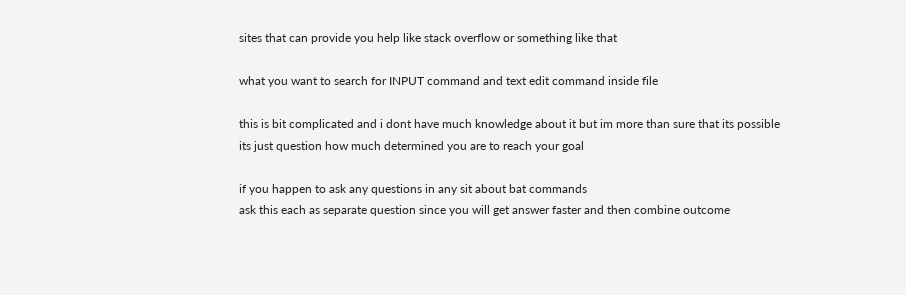sites that can provide you help like stack overflow or something like that

what you want to search for INPUT command and text edit command inside file

this is bit complicated and i dont have much knowledge about it but im more than sure that its possible
its just question how much determined you are to reach your goal

if you happen to ask any questions in any sit about bat commands
ask this each as separate question since you will get answer faster and then combine outcome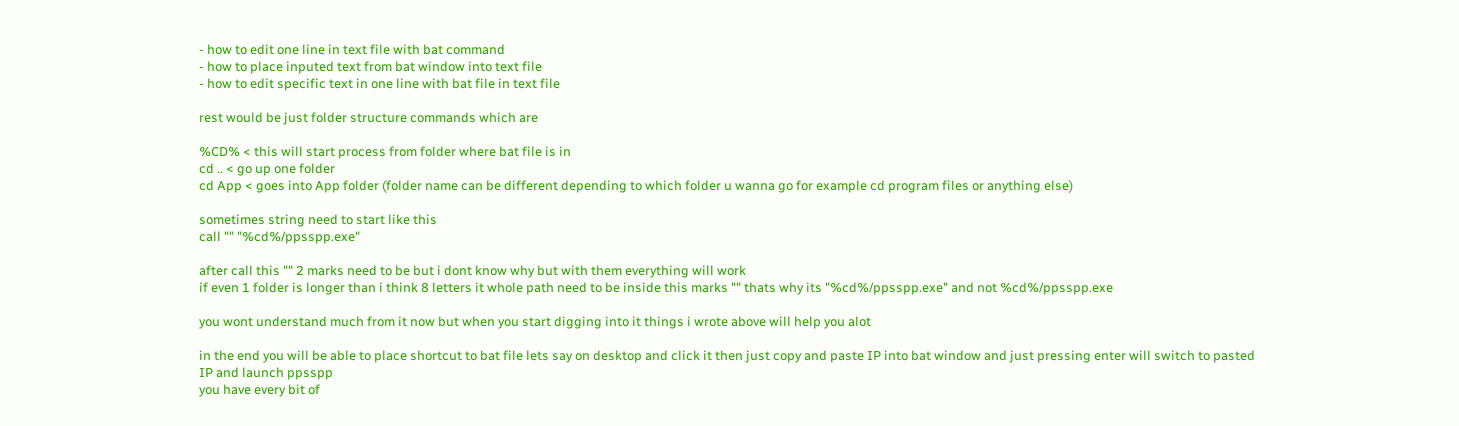- how to edit one line in text file with bat command
- how to place inputed text from bat window into text file
- how to edit specific text in one line with bat file in text file

rest would be just folder structure commands which are

%CD% < this will start process from folder where bat file is in
cd .. < go up one folder
cd App < goes into App folder (folder name can be different depending to which folder u wanna go for example cd program files or anything else)

sometimes string need to start like this
call "" "%cd%/ppsspp.exe"

after call this "" 2 marks need to be but i dont know why but with them everything will work
if even 1 folder is longer than i think 8 letters it whole path need to be inside this marks "" thats why its "%cd%/ppsspp.exe" and not %cd%/ppsspp.exe

you wont understand much from it now but when you start digging into it things i wrote above will help you alot

in the end you will be able to place shortcut to bat file lets say on desktop and click it then just copy and paste IP into bat window and just pressing enter will switch to pasted IP and launch ppsspp
you have every bit of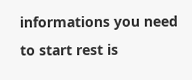informations you need to start rest is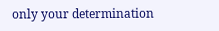only your determination